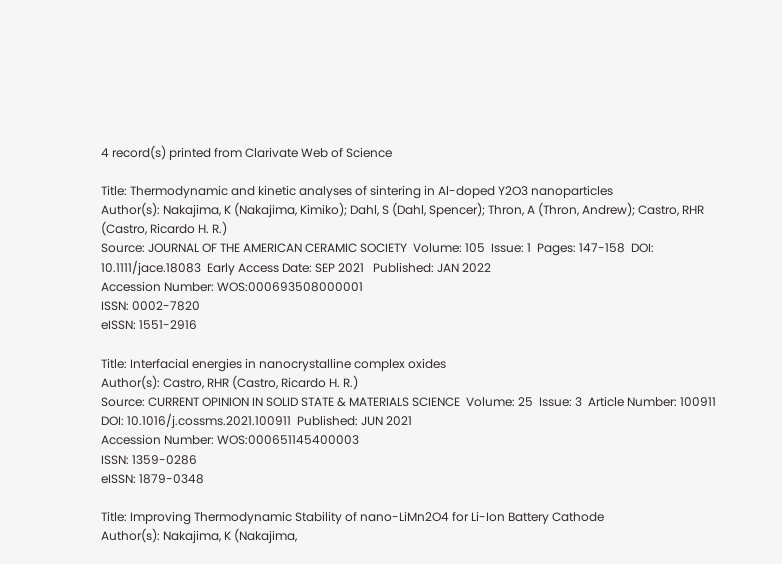4 record(s) printed from Clarivate Web of Science

Title: Thermodynamic and kinetic analyses of sintering in Al-doped Y2O3 nanoparticles
Author(s): Nakajima, K (Nakajima, Kimiko); Dahl, S (Dahl, Spencer); Thron, A (Thron, Andrew); Castro, RHR (Castro, Ricardo H. R.)
Source: JOURNAL OF THE AMERICAN CERAMIC SOCIETY  Volume: 105  Issue: 1  Pages: 147-158  DOI: 10.1111/jace.18083  Early Access Date: SEP 2021   Published: JAN 2022
Accession Number: WOS:000693508000001
ISSN: 0002-7820
eISSN: 1551-2916

Title: Interfacial energies in nanocrystalline complex oxides
Author(s): Castro, RHR (Castro, Ricardo H. R.)
Source: CURRENT OPINION IN SOLID STATE & MATERIALS SCIENCE  Volume: 25  Issue: 3  Article Number: 100911  DOI: 10.1016/j.cossms.2021.100911  Published: JUN 2021
Accession Number: WOS:000651145400003
ISSN: 1359-0286
eISSN: 1879-0348

Title: Improving Thermodynamic Stability of nano-LiMn2O4 for Li-Ion Battery Cathode
Author(s): Nakajima, K (Nakajima,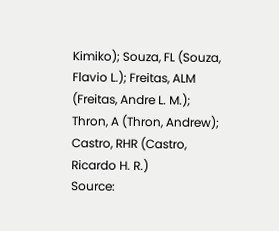Kimiko); Souza, FL (Souza, Flavio L.); Freitas, ALM (Freitas, Andre L. M.); Thron, A (Thron, Andrew); Castro, RHR (Castro, Ricardo H. R.)
Source: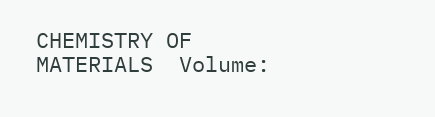CHEMISTRY OF MATERIALS  Volume: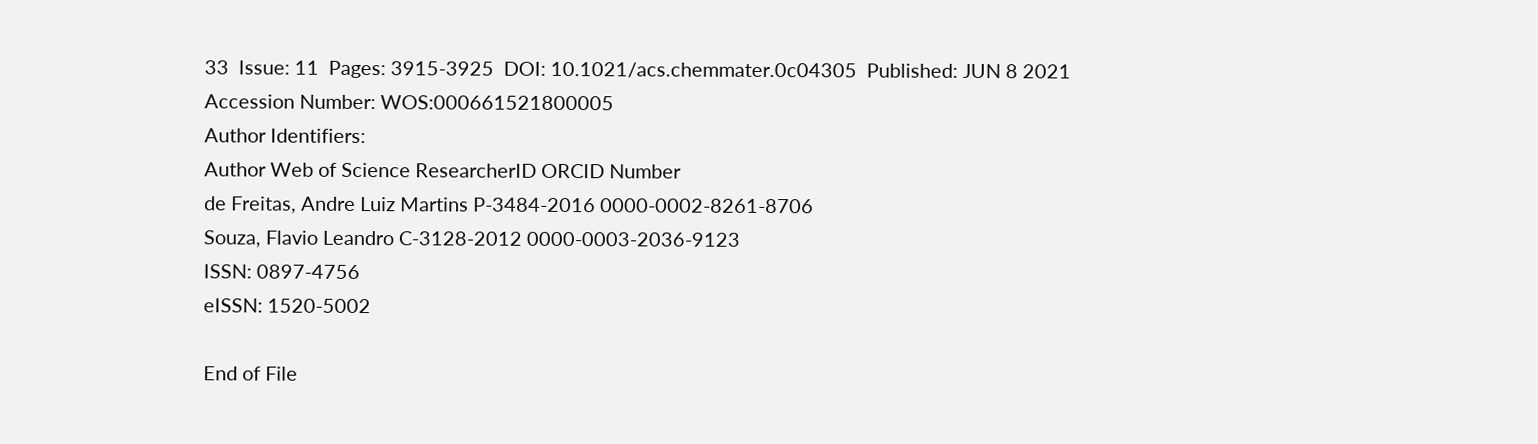33  Issue: 11  Pages: 3915-3925  DOI: 10.1021/acs.chemmater.0c04305  Published: JUN 8 2021
Accession Number: WOS:000661521800005
Author Identifiers:
Author Web of Science ResearcherID ORCID Number
de Freitas, Andre Luiz Martins P-3484-2016 0000-0002-8261-8706
Souza, Flavio Leandro C-3128-2012 0000-0003-2036-9123
ISSN: 0897-4756
eISSN: 1520-5002

End of File